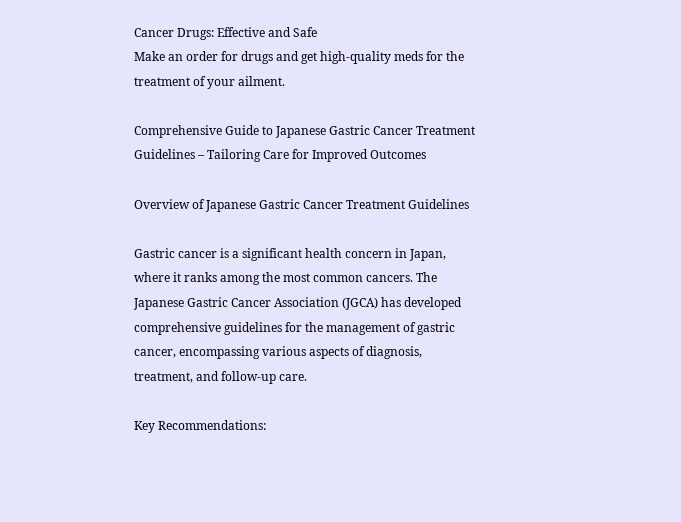Cancer Drugs: Effective and Safe
Make an order for drugs and get high-quality meds for the treatment of your ailment.

Comprehensive Guide to Japanese Gastric Cancer Treatment Guidelines – Tailoring Care for Improved Outcomes

Overview of Japanese Gastric Cancer Treatment Guidelines

Gastric cancer is a significant health concern in Japan, where it ranks among the most common cancers. The Japanese Gastric Cancer Association (JGCA) has developed comprehensive guidelines for the management of gastric cancer, encompassing various aspects of diagnosis, treatment, and follow-up care.

Key Recommendations: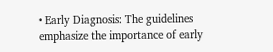• Early Diagnosis: The guidelines emphasize the importance of early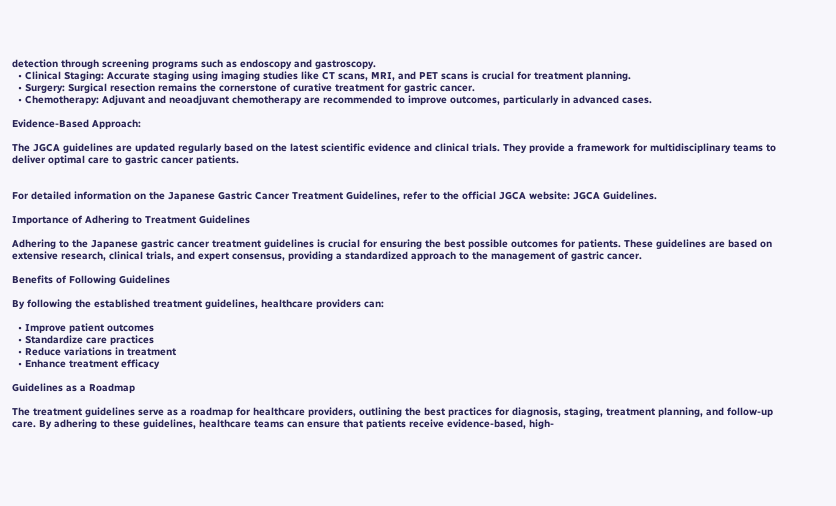detection through screening programs such as endoscopy and gastroscopy.
  • Clinical Staging: Accurate staging using imaging studies like CT scans, MRI, and PET scans is crucial for treatment planning.
  • Surgery: Surgical resection remains the cornerstone of curative treatment for gastric cancer.
  • Chemotherapy: Adjuvant and neoadjuvant chemotherapy are recommended to improve outcomes, particularly in advanced cases.

Evidence-Based Approach:

The JGCA guidelines are updated regularly based on the latest scientific evidence and clinical trials. They provide a framework for multidisciplinary teams to deliver optimal care to gastric cancer patients.


For detailed information on the Japanese Gastric Cancer Treatment Guidelines, refer to the official JGCA website: JGCA Guidelines.

Importance of Adhering to Treatment Guidelines

Adhering to the Japanese gastric cancer treatment guidelines is crucial for ensuring the best possible outcomes for patients. These guidelines are based on extensive research, clinical trials, and expert consensus, providing a standardized approach to the management of gastric cancer.

Benefits of Following Guidelines

By following the established treatment guidelines, healthcare providers can:

  • Improve patient outcomes
  • Standardize care practices
  • Reduce variations in treatment
  • Enhance treatment efficacy

Guidelines as a Roadmap

The treatment guidelines serve as a roadmap for healthcare providers, outlining the best practices for diagnosis, staging, treatment planning, and follow-up care. By adhering to these guidelines, healthcare teams can ensure that patients receive evidence-based, high-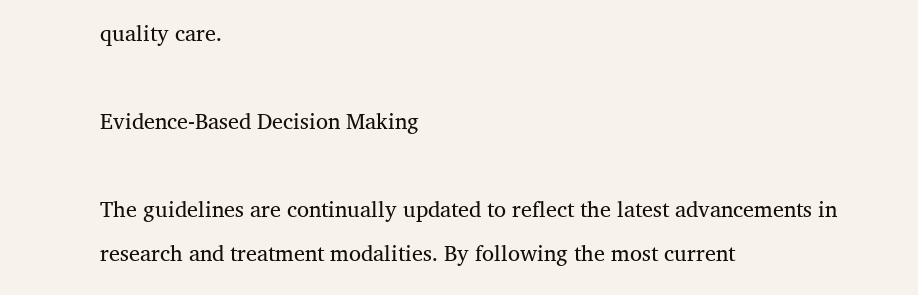quality care.

Evidence-Based Decision Making

The guidelines are continually updated to reflect the latest advancements in research and treatment modalities. By following the most current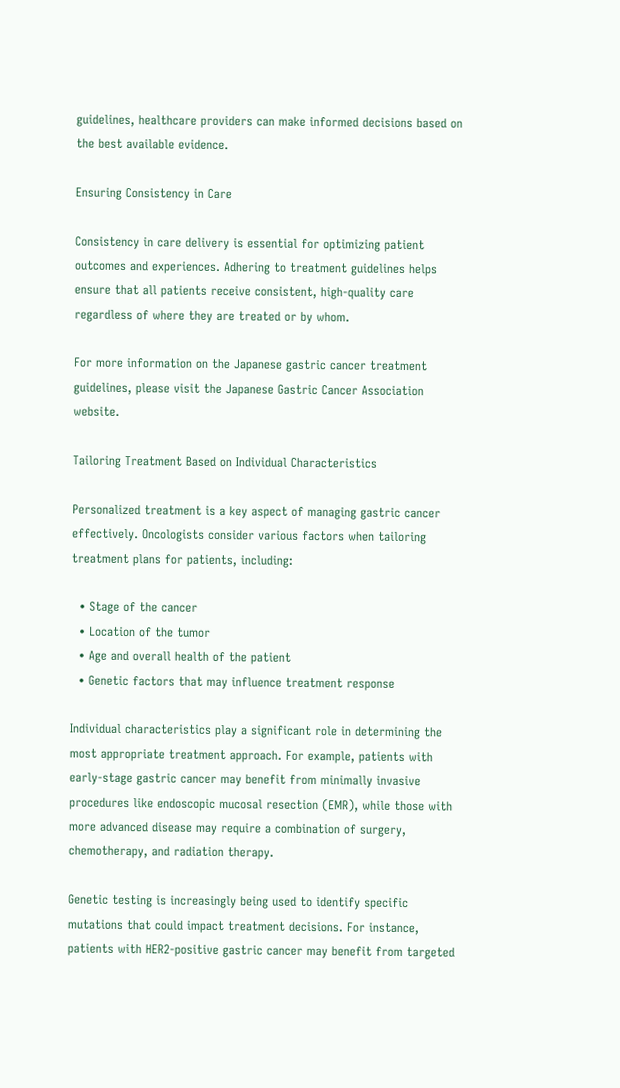guidelines, healthcare providers can make informed decisions based on the best available evidence.

Ensuring Consistency in Care

Consistency in care delivery is essential for optimizing patient outcomes and experiences. Adhering to treatment guidelines helps ensure that all patients receive consistent, high-quality care regardless of where they are treated or by whom.

For more information on the Japanese gastric cancer treatment guidelines, please visit the Japanese Gastric Cancer Association website.

Tailoring Treatment Based on Individual Characteristics

Personalized treatment is a key aspect of managing gastric cancer effectively. Oncologists consider various factors when tailoring treatment plans for patients, including:

  • Stage of the cancer
  • Location of the tumor
  • Age and overall health of the patient
  • Genetic factors that may influence treatment response

Individual characteristics play a significant role in determining the most appropriate treatment approach. For example, patients with early-stage gastric cancer may benefit from minimally invasive procedures like endoscopic mucosal resection (EMR), while those with more advanced disease may require a combination of surgery, chemotherapy, and radiation therapy.

Genetic testing is increasingly being used to identify specific mutations that could impact treatment decisions. For instance, patients with HER2-positive gastric cancer may benefit from targeted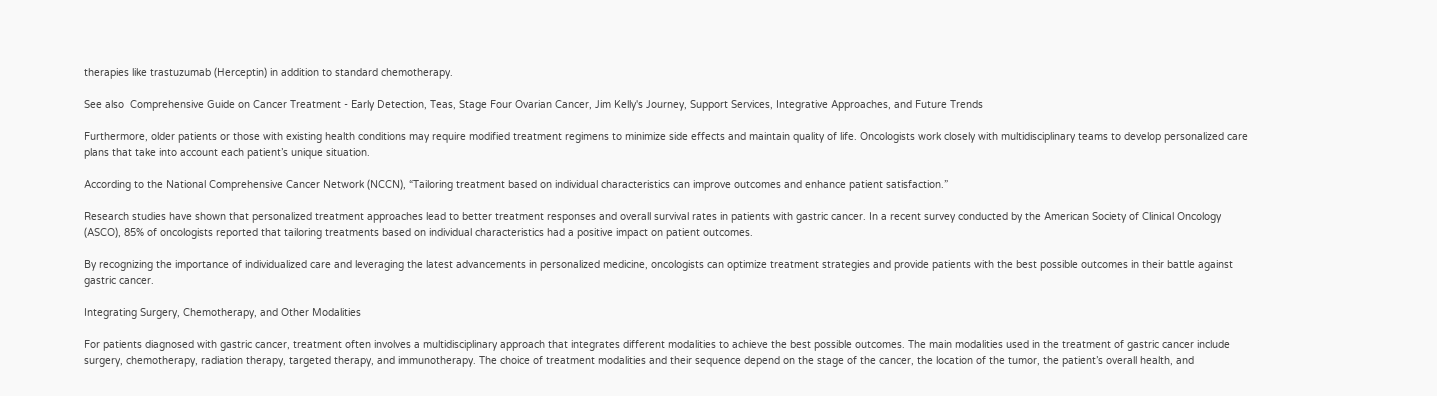therapies like trastuzumab (Herceptin) in addition to standard chemotherapy.

See also  Comprehensive Guide on Cancer Treatment - Early Detection, Teas, Stage Four Ovarian Cancer, Jim Kelly's Journey, Support Services, Integrative Approaches, and Future Trends

Furthermore, older patients or those with existing health conditions may require modified treatment regimens to minimize side effects and maintain quality of life. Oncologists work closely with multidisciplinary teams to develop personalized care plans that take into account each patient’s unique situation.

According to the National Comprehensive Cancer Network (NCCN), “Tailoring treatment based on individual characteristics can improve outcomes and enhance patient satisfaction.”

Research studies have shown that personalized treatment approaches lead to better treatment responses and overall survival rates in patients with gastric cancer. In a recent survey conducted by the American Society of Clinical Oncology (ASCO), 85% of oncologists reported that tailoring treatments based on individual characteristics had a positive impact on patient outcomes.

By recognizing the importance of individualized care and leveraging the latest advancements in personalized medicine, oncologists can optimize treatment strategies and provide patients with the best possible outcomes in their battle against gastric cancer.

Integrating Surgery, Chemotherapy, and Other Modalities

For patients diagnosed with gastric cancer, treatment often involves a multidisciplinary approach that integrates different modalities to achieve the best possible outcomes. The main modalities used in the treatment of gastric cancer include surgery, chemotherapy, radiation therapy, targeted therapy, and immunotherapy. The choice of treatment modalities and their sequence depend on the stage of the cancer, the location of the tumor, the patient’s overall health, and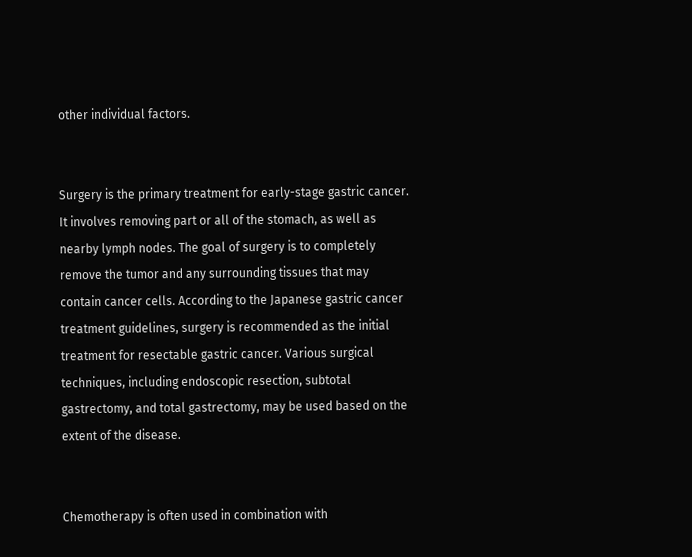other individual factors.


Surgery is the primary treatment for early-stage gastric cancer. It involves removing part or all of the stomach, as well as nearby lymph nodes. The goal of surgery is to completely remove the tumor and any surrounding tissues that may contain cancer cells. According to the Japanese gastric cancer treatment guidelines, surgery is recommended as the initial treatment for resectable gastric cancer. Various surgical techniques, including endoscopic resection, subtotal gastrectomy, and total gastrectomy, may be used based on the extent of the disease.


Chemotherapy is often used in combination with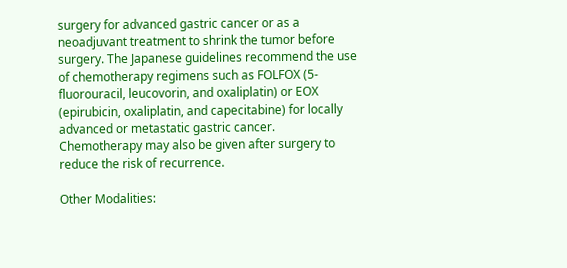surgery for advanced gastric cancer or as a neoadjuvant treatment to shrink the tumor before surgery. The Japanese guidelines recommend the use of chemotherapy regimens such as FOLFOX (5-fluorouracil, leucovorin, and oxaliplatin) or EOX (epirubicin, oxaliplatin, and capecitabine) for locally advanced or metastatic gastric cancer. Chemotherapy may also be given after surgery to reduce the risk of recurrence.

Other Modalities: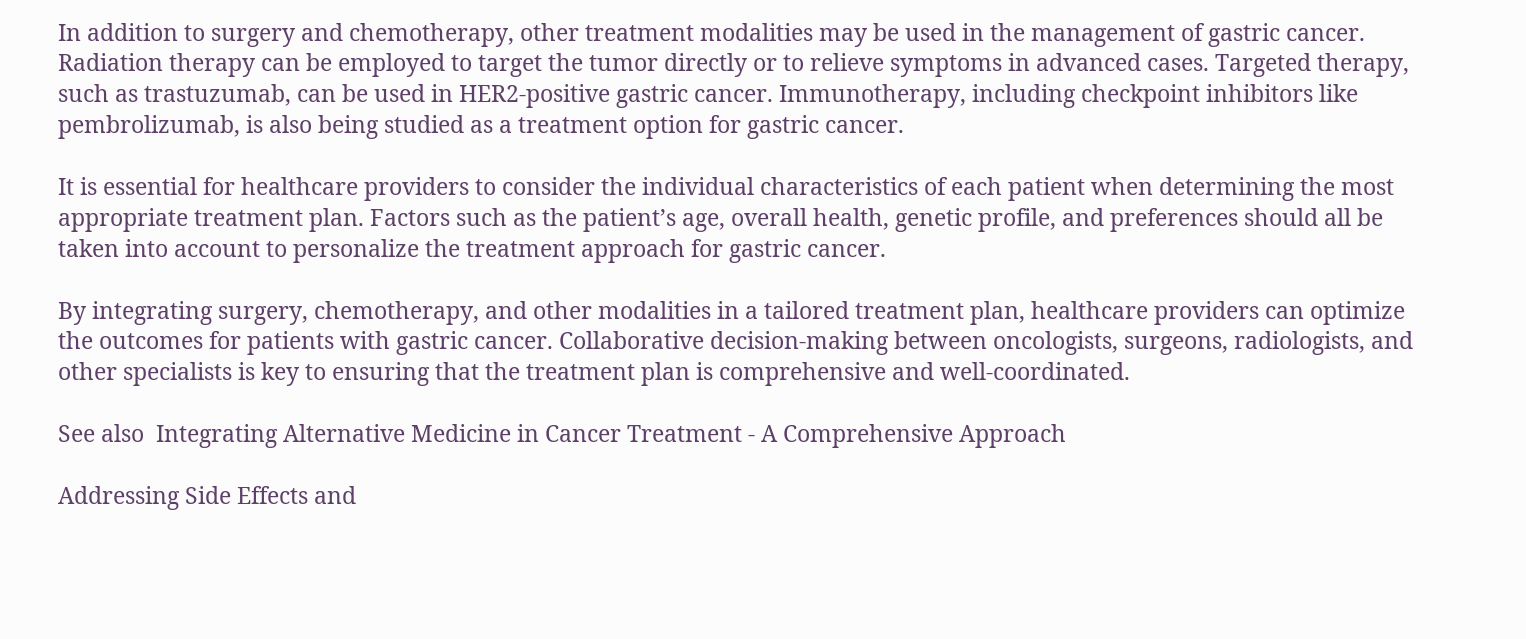In addition to surgery and chemotherapy, other treatment modalities may be used in the management of gastric cancer. Radiation therapy can be employed to target the tumor directly or to relieve symptoms in advanced cases. Targeted therapy, such as trastuzumab, can be used in HER2-positive gastric cancer. Immunotherapy, including checkpoint inhibitors like pembrolizumab, is also being studied as a treatment option for gastric cancer.

It is essential for healthcare providers to consider the individual characteristics of each patient when determining the most appropriate treatment plan. Factors such as the patient’s age, overall health, genetic profile, and preferences should all be taken into account to personalize the treatment approach for gastric cancer.

By integrating surgery, chemotherapy, and other modalities in a tailored treatment plan, healthcare providers can optimize the outcomes for patients with gastric cancer. Collaborative decision-making between oncologists, surgeons, radiologists, and other specialists is key to ensuring that the treatment plan is comprehensive and well-coordinated.

See also  Integrating Alternative Medicine in Cancer Treatment - A Comprehensive Approach

Addressing Side Effects and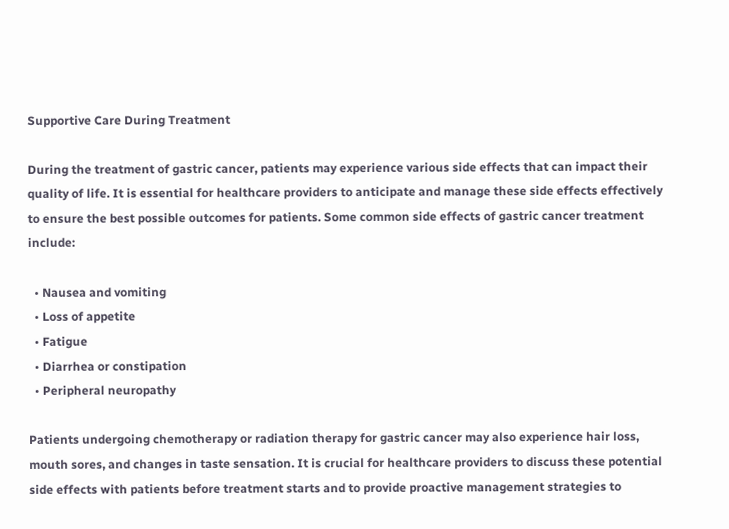Supportive Care During Treatment

During the treatment of gastric cancer, patients may experience various side effects that can impact their quality of life. It is essential for healthcare providers to anticipate and manage these side effects effectively to ensure the best possible outcomes for patients. Some common side effects of gastric cancer treatment include:

  • Nausea and vomiting
  • Loss of appetite
  • Fatigue
  • Diarrhea or constipation
  • Peripheral neuropathy

Patients undergoing chemotherapy or radiation therapy for gastric cancer may also experience hair loss, mouth sores, and changes in taste sensation. It is crucial for healthcare providers to discuss these potential side effects with patients before treatment starts and to provide proactive management strategies to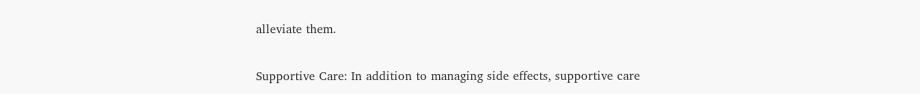alleviate them.

Supportive Care: In addition to managing side effects, supportive care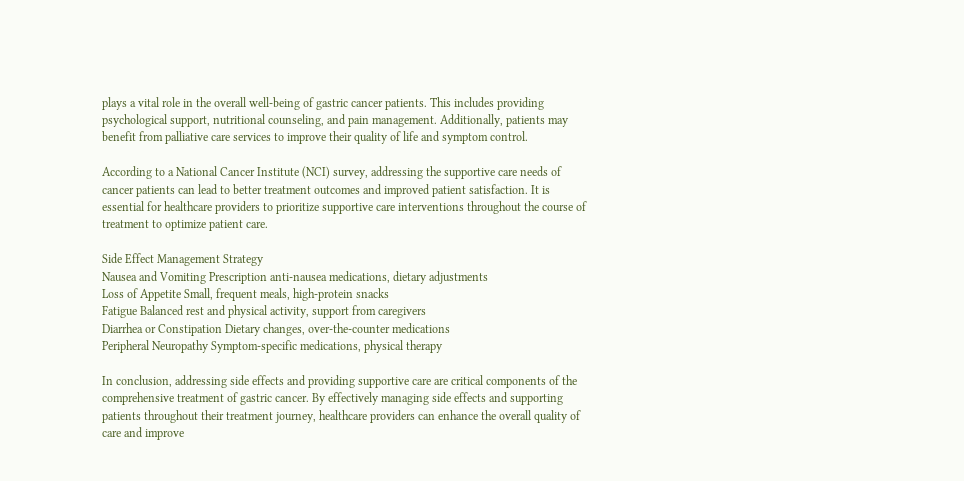plays a vital role in the overall well-being of gastric cancer patients. This includes providing psychological support, nutritional counseling, and pain management. Additionally, patients may benefit from palliative care services to improve their quality of life and symptom control.

According to a National Cancer Institute (NCI) survey, addressing the supportive care needs of cancer patients can lead to better treatment outcomes and improved patient satisfaction. It is essential for healthcare providers to prioritize supportive care interventions throughout the course of treatment to optimize patient care.

Side Effect Management Strategy
Nausea and Vomiting Prescription anti-nausea medications, dietary adjustments
Loss of Appetite Small, frequent meals, high-protein snacks
Fatigue Balanced rest and physical activity, support from caregivers
Diarrhea or Constipation Dietary changes, over-the-counter medications
Peripheral Neuropathy Symptom-specific medications, physical therapy

In conclusion, addressing side effects and providing supportive care are critical components of the comprehensive treatment of gastric cancer. By effectively managing side effects and supporting patients throughout their treatment journey, healthcare providers can enhance the overall quality of care and improve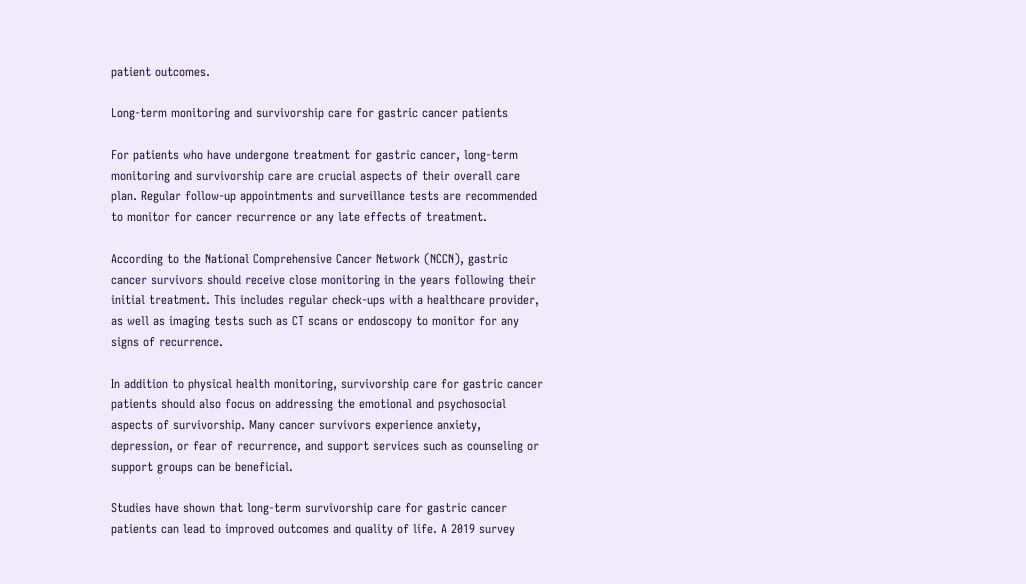patient outcomes.

Long-term monitoring and survivorship care for gastric cancer patients

For patients who have undergone treatment for gastric cancer, long-term monitoring and survivorship care are crucial aspects of their overall care plan. Regular follow-up appointments and surveillance tests are recommended to monitor for cancer recurrence or any late effects of treatment.

According to the National Comprehensive Cancer Network (NCCN), gastric cancer survivors should receive close monitoring in the years following their initial treatment. This includes regular check-ups with a healthcare provider, as well as imaging tests such as CT scans or endoscopy to monitor for any signs of recurrence.

In addition to physical health monitoring, survivorship care for gastric cancer patients should also focus on addressing the emotional and psychosocial aspects of survivorship. Many cancer survivors experience anxiety, depression, or fear of recurrence, and support services such as counseling or support groups can be beneficial.

Studies have shown that long-term survivorship care for gastric cancer patients can lead to improved outcomes and quality of life. A 2019 survey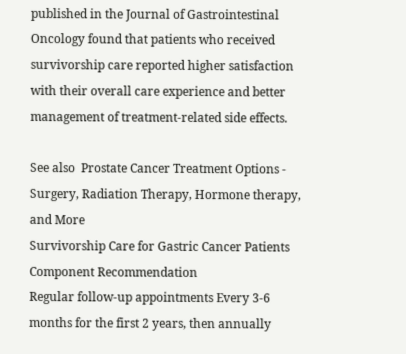published in the Journal of Gastrointestinal Oncology found that patients who received survivorship care reported higher satisfaction with their overall care experience and better management of treatment-related side effects.

See also  Prostate Cancer Treatment Options - Surgery, Radiation Therapy, Hormone therapy, and More
Survivorship Care for Gastric Cancer Patients
Component Recommendation
Regular follow-up appointments Every 3-6 months for the first 2 years, then annually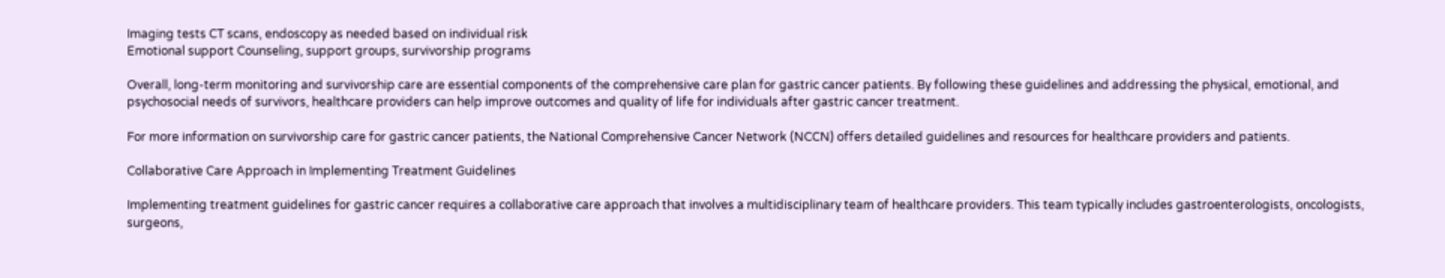Imaging tests CT scans, endoscopy as needed based on individual risk
Emotional support Counseling, support groups, survivorship programs

Overall, long-term monitoring and survivorship care are essential components of the comprehensive care plan for gastric cancer patients. By following these guidelines and addressing the physical, emotional, and psychosocial needs of survivors, healthcare providers can help improve outcomes and quality of life for individuals after gastric cancer treatment.

For more information on survivorship care for gastric cancer patients, the National Comprehensive Cancer Network (NCCN) offers detailed guidelines and resources for healthcare providers and patients.

Collaborative Care Approach in Implementing Treatment Guidelines

Implementing treatment guidelines for gastric cancer requires a collaborative care approach that involves a multidisciplinary team of healthcare providers. This team typically includes gastroenterologists, oncologists, surgeons,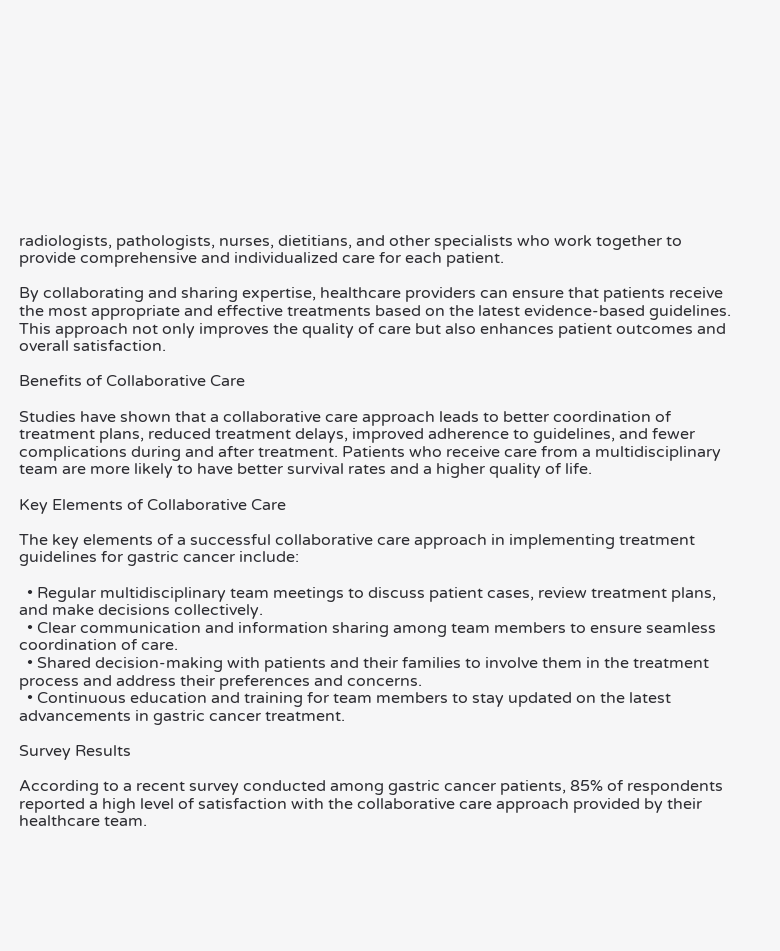radiologists, pathologists, nurses, dietitians, and other specialists who work together to provide comprehensive and individualized care for each patient.

By collaborating and sharing expertise, healthcare providers can ensure that patients receive the most appropriate and effective treatments based on the latest evidence-based guidelines. This approach not only improves the quality of care but also enhances patient outcomes and overall satisfaction.

Benefits of Collaborative Care

Studies have shown that a collaborative care approach leads to better coordination of treatment plans, reduced treatment delays, improved adherence to guidelines, and fewer complications during and after treatment. Patients who receive care from a multidisciplinary team are more likely to have better survival rates and a higher quality of life.

Key Elements of Collaborative Care

The key elements of a successful collaborative care approach in implementing treatment guidelines for gastric cancer include:

  • Regular multidisciplinary team meetings to discuss patient cases, review treatment plans, and make decisions collectively.
  • Clear communication and information sharing among team members to ensure seamless coordination of care.
  • Shared decision-making with patients and their families to involve them in the treatment process and address their preferences and concerns.
  • Continuous education and training for team members to stay updated on the latest advancements in gastric cancer treatment.

Survey Results

According to a recent survey conducted among gastric cancer patients, 85% of respondents reported a high level of satisfaction with the collaborative care approach provided by their healthcare team.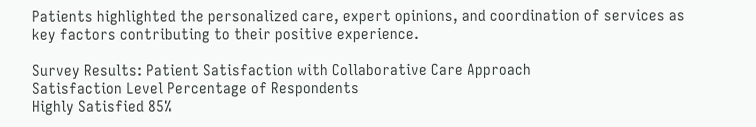Patients highlighted the personalized care, expert opinions, and coordination of services as key factors contributing to their positive experience.

Survey Results: Patient Satisfaction with Collaborative Care Approach
Satisfaction Level Percentage of Respondents
Highly Satisfied 85%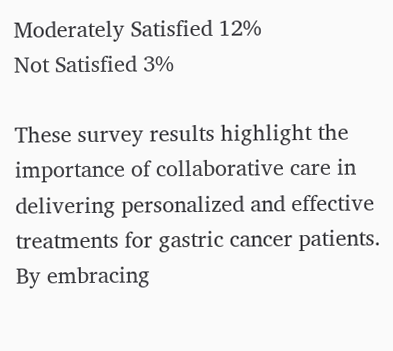Moderately Satisfied 12%
Not Satisfied 3%

These survey results highlight the importance of collaborative care in delivering personalized and effective treatments for gastric cancer patients. By embracing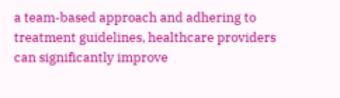a team-based approach and adhering to treatment guidelines, healthcare providers can significantly improve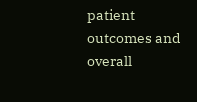patient outcomes and overall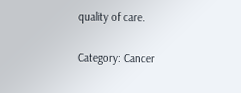quality of care.

Category: Cancer